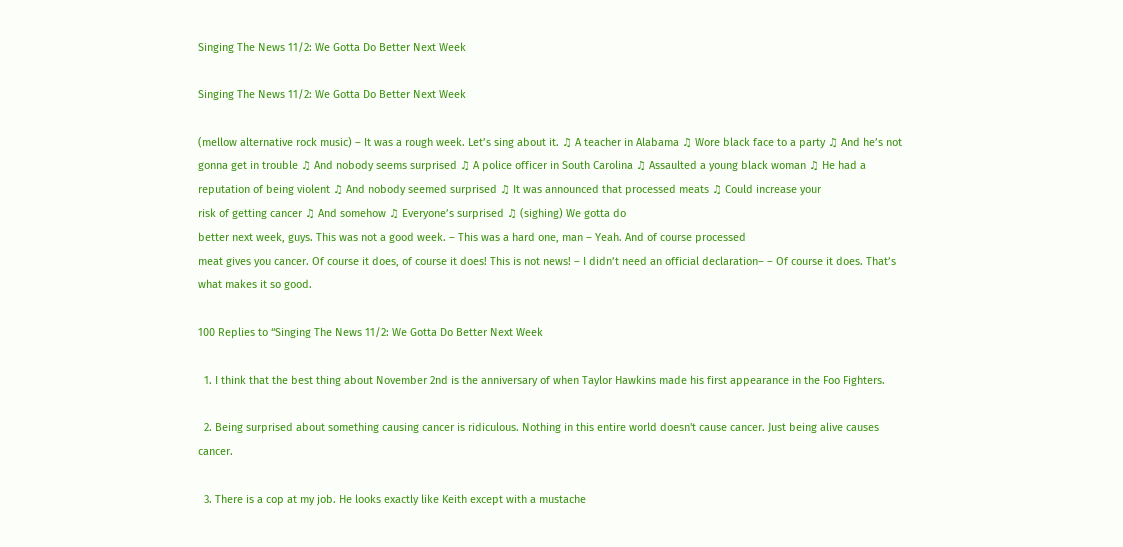Singing The News 11/2: We Gotta Do Better Next Week

Singing The News 11/2: We Gotta Do Better Next Week

(mellow alternative rock music) – It was a rough week. Let’s sing about it. ♫ A teacher in Alabama ♫ Wore black face to a party ♫ And he’s not gonna get in trouble ♫ And nobody seems surprised ♫ A police officer in South Carolina ♫ Assaulted a young black woman ♫ He had a reputation of being violent ♫ And nobody seemed surprised ♫ It was announced that processed meats ♫ Could increase your
risk of getting cancer ♫ And somehow ♫ Everyone’s surprised ♫ (sighing) We gotta do
better next week, guys. This was not a good week. – This was a hard one, man – Yeah. And of course processed
meat gives you cancer. Of course it does, of course it does! This is not news! – I didn’t need an official declaration– – Of course it does. That’s
what makes it so good.

100 Replies to “Singing The News 11/2: We Gotta Do Better Next Week

  1. I think that the best thing about November 2nd is the anniversary of when Taylor Hawkins made his first appearance in the Foo Fighters.

  2. Being surprised about something causing cancer is ridiculous. Nothing in this entire world doesn't cause cancer. Just being alive causes cancer.

  3. There is a cop at my job. He looks exactly like Keith except with a mustache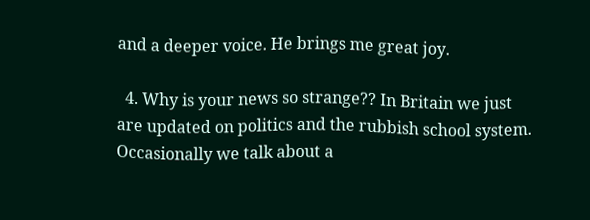and a deeper voice. He brings me great joy.

  4. Why is your news so strange?? In Britain we just are updated on politics and the rubbish school system. Occasionally we talk about a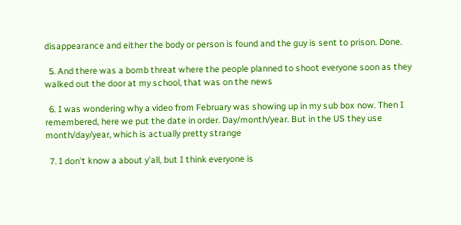disappearance and either the body or person is found and the guy is sent to prison. Done.

  5. And there was a bomb threat where the people planned to shoot everyone soon as they walked out the door at my school, that was on the news

  6. I was wondering why a video from February was showing up in my sub box now. Then I remembered, here we put the date in order. Day/month/year. But in the US they use month/day/year, which is actually pretty strange

  7. I don't know a about y'all, but I think everyone is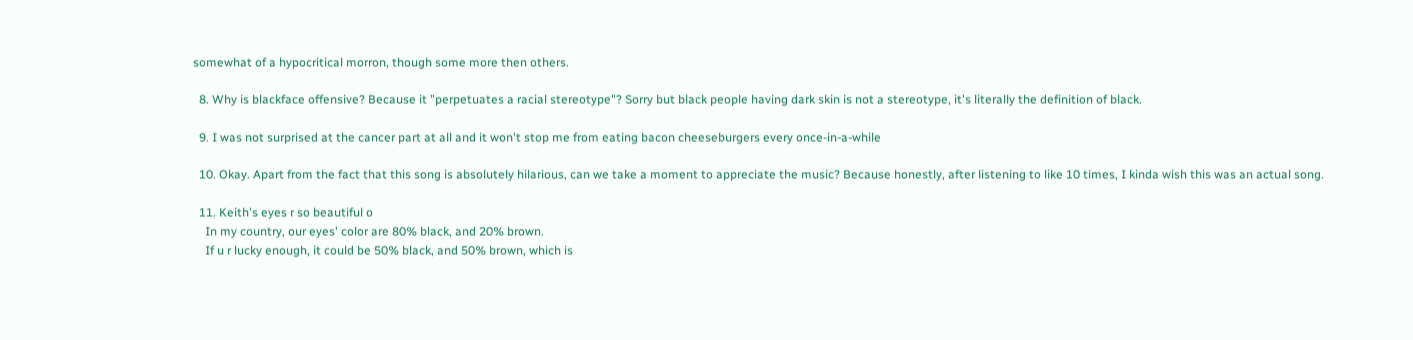somewhat of a hypocritical morron, though some more then others.

  8. Why is blackface offensive? Because it "perpetuates a racial stereotype"? Sorry but black people having dark skin is not a stereotype, it's literally the definition of black.

  9. I was not surprised at the cancer part at all and it won't stop me from eating bacon cheeseburgers every once-in-a-while

  10. Okay. Apart from the fact that this song is absolutely hilarious, can we take a moment to appreciate the music? Because honestly, after listening to like 10 times, I kinda wish this was an actual song.

  11. Keith's eyes r so beautiful o
    In my country, our eyes' color are 80% black, and 20% brown.
    If u r lucky enough, it could be 50% black, and 50% brown, which is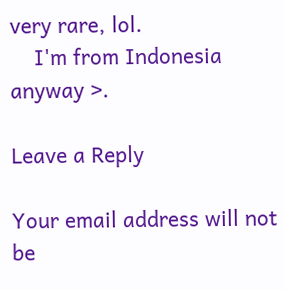very rare, lol.
    I'm from Indonesia anyway >.

Leave a Reply

Your email address will not be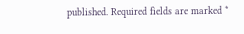published. Required fields are marked *